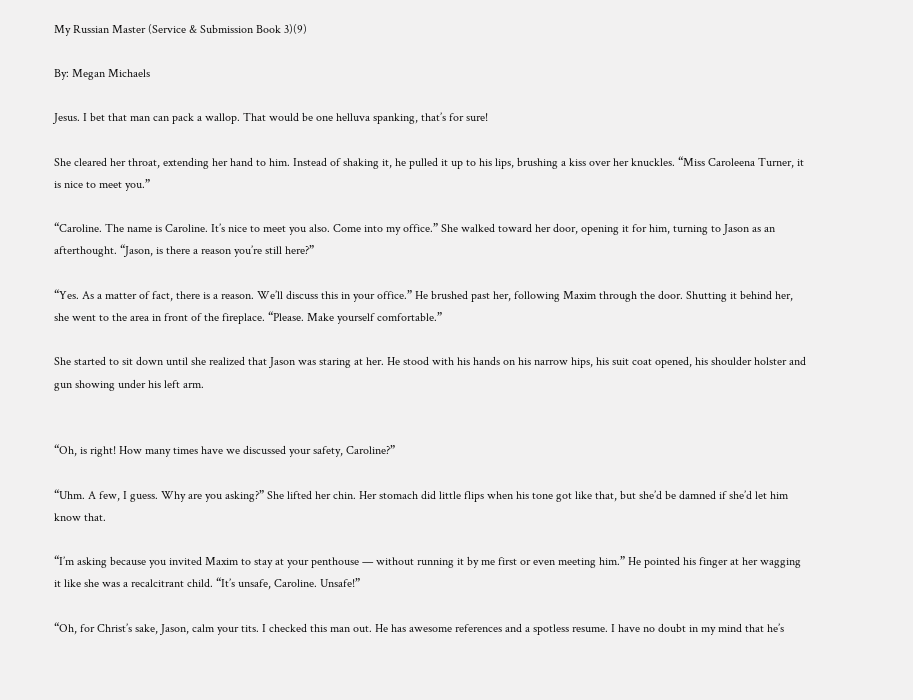My Russian Master (Service & Submission Book 3)(9)

By: Megan Michaels

Jesus. I bet that man can pack a wallop. That would be one helluva spanking, that’s for sure!

She cleared her throat, extending her hand to him. Instead of shaking it, he pulled it up to his lips, brushing a kiss over her knuckles. “Miss Caroleena Turner, it is nice to meet you.”

“Caroline. The name is Caroline. It’s nice to meet you also. Come into my office.” She walked toward her door, opening it for him, turning to Jason as an afterthought. “Jason, is there a reason you’re still here?”

“Yes. As a matter of fact, there is a reason. We’ll discuss this in your office.” He brushed past her, following Maxim through the door. Shutting it behind her, she went to the area in front of the fireplace. “Please. Make yourself comfortable.”

She started to sit down until she realized that Jason was staring at her. He stood with his hands on his narrow hips, his suit coat opened, his shoulder holster and gun showing under his left arm.


“Oh, is right! How many times have we discussed your safety, Caroline?”

“Uhm. A few, I guess. Why are you asking?” She lifted her chin. Her stomach did little flips when his tone got like that, but she’d be damned if she’d let him know that.

“I’m asking because you invited Maxim to stay at your penthouse — without running it by me first or even meeting him.” He pointed his finger at her wagging it like she was a recalcitrant child. “It’s unsafe, Caroline. Unsafe!”

“Oh, for Christ’s sake, Jason, calm your tits. I checked this man out. He has awesome references and a spotless resume. I have no doubt in my mind that he’s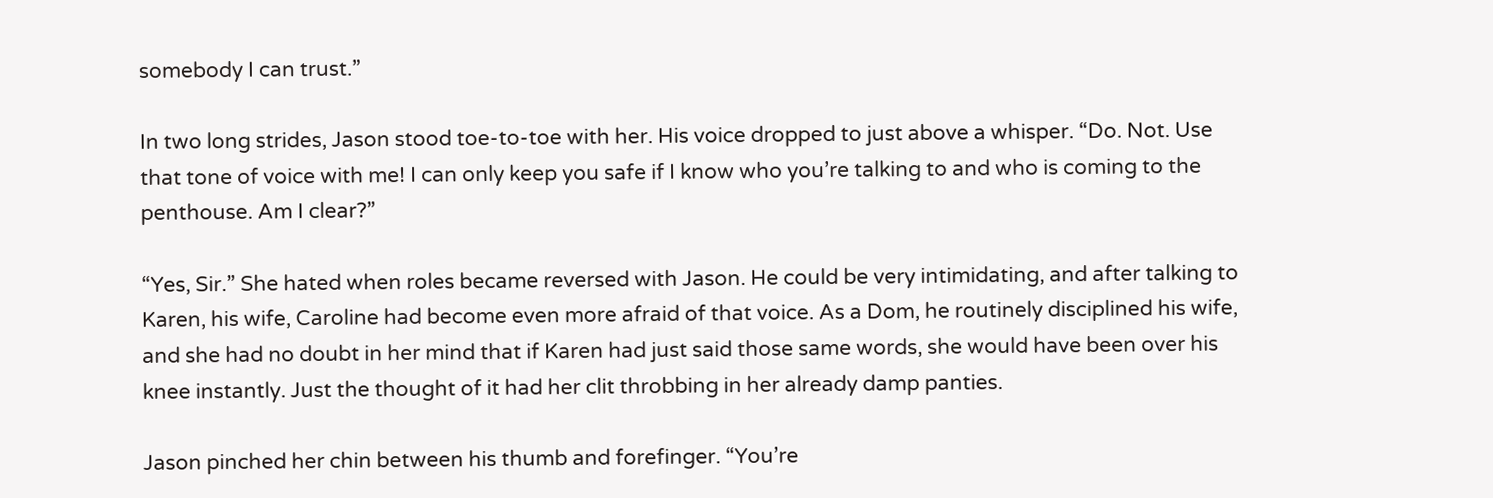somebody I can trust.”

In two long strides, Jason stood toe-to-toe with her. His voice dropped to just above a whisper. “Do. Not. Use that tone of voice with me! I can only keep you safe if I know who you’re talking to and who is coming to the penthouse. Am I clear?”

“Yes, Sir.” She hated when roles became reversed with Jason. He could be very intimidating, and after talking to Karen, his wife, Caroline had become even more afraid of that voice. As a Dom, he routinely disciplined his wife, and she had no doubt in her mind that if Karen had just said those same words, she would have been over his knee instantly. Just the thought of it had her clit throbbing in her already damp panties.

Jason pinched her chin between his thumb and forefinger. “You’re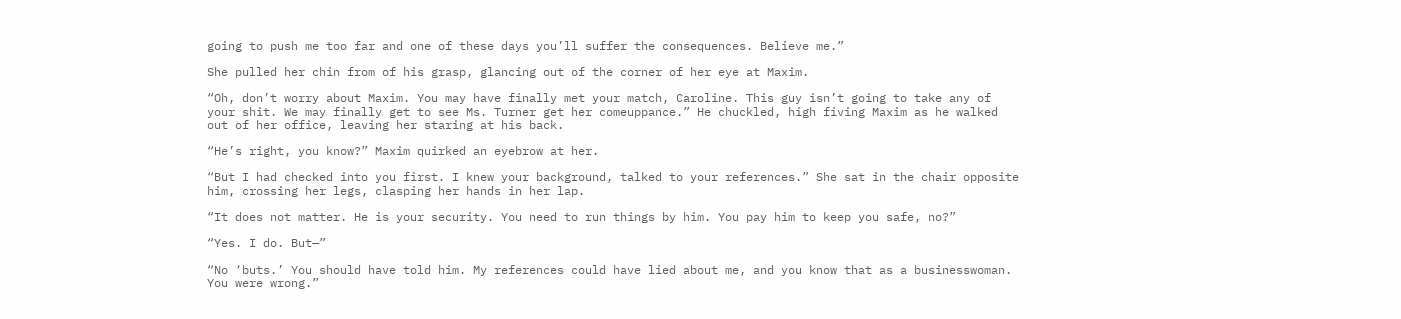going to push me too far and one of these days you’ll suffer the consequences. Believe me.”

She pulled her chin from of his grasp, glancing out of the corner of her eye at Maxim.

“Oh, don’t worry about Maxim. You may have finally met your match, Caroline. This guy isn’t going to take any of your shit. We may finally get to see Ms. Turner get her comeuppance.” He chuckled, high fiving Maxim as he walked out of her office, leaving her staring at his back.

“He’s right, you know?” Maxim quirked an eyebrow at her.

“But I had checked into you first. I knew your background, talked to your references.” She sat in the chair opposite him, crossing her legs, clasping her hands in her lap.

“It does not matter. He is your security. You need to run things by him. You pay him to keep you safe, no?”

“Yes. I do. But—”

“No ‘buts.’ You should have told him. My references could have lied about me, and you know that as a businesswoman. You were wrong.”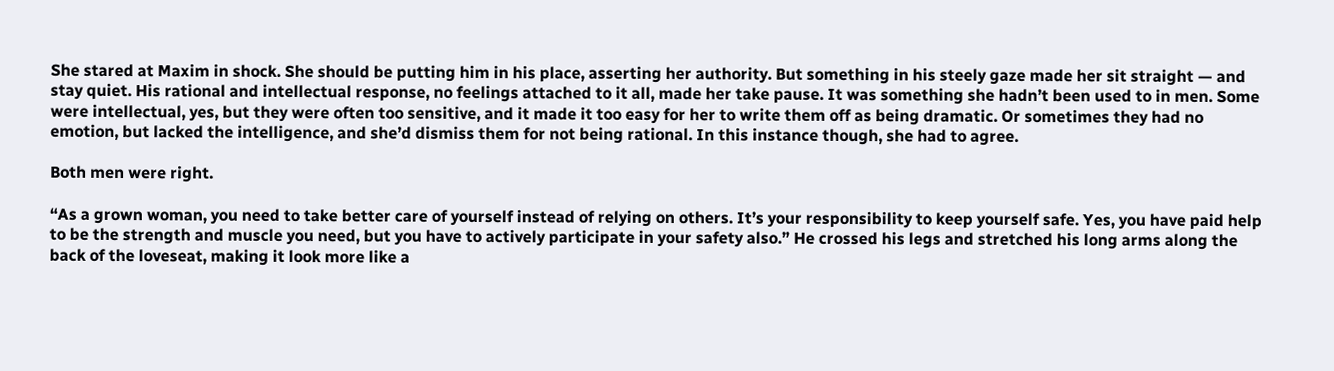She stared at Maxim in shock. She should be putting him in his place, asserting her authority. But something in his steely gaze made her sit straight — and stay quiet. His rational and intellectual response, no feelings attached to it all, made her take pause. It was something she hadn’t been used to in men. Some were intellectual, yes, but they were often too sensitive, and it made it too easy for her to write them off as being dramatic. Or sometimes they had no emotion, but lacked the intelligence, and she’d dismiss them for not being rational. In this instance though, she had to agree.

Both men were right.

“As a grown woman, you need to take better care of yourself instead of relying on others. It’s your responsibility to keep yourself safe. Yes, you have paid help to be the strength and muscle you need, but you have to actively participate in your safety also.” He crossed his legs and stretched his long arms along the back of the loveseat, making it look more like a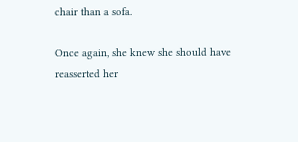chair than a sofa.

Once again, she knew she should have reasserted her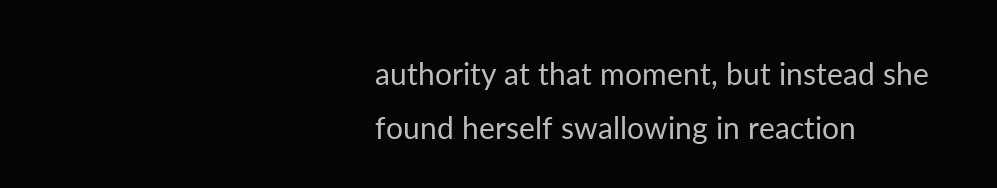authority at that moment, but instead she found herself swallowing in reaction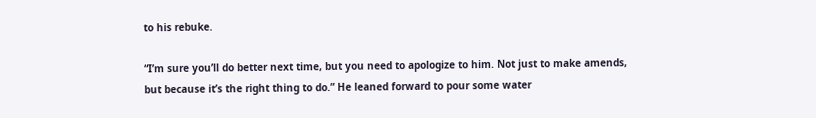to his rebuke.

“I’m sure you’ll do better next time, but you need to apologize to him. Not just to make amends, but because it’s the right thing to do.” He leaned forward to pour some water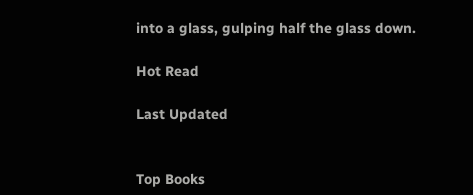into a glass, gulping half the glass down.

Hot Read

Last Updated


Top Books